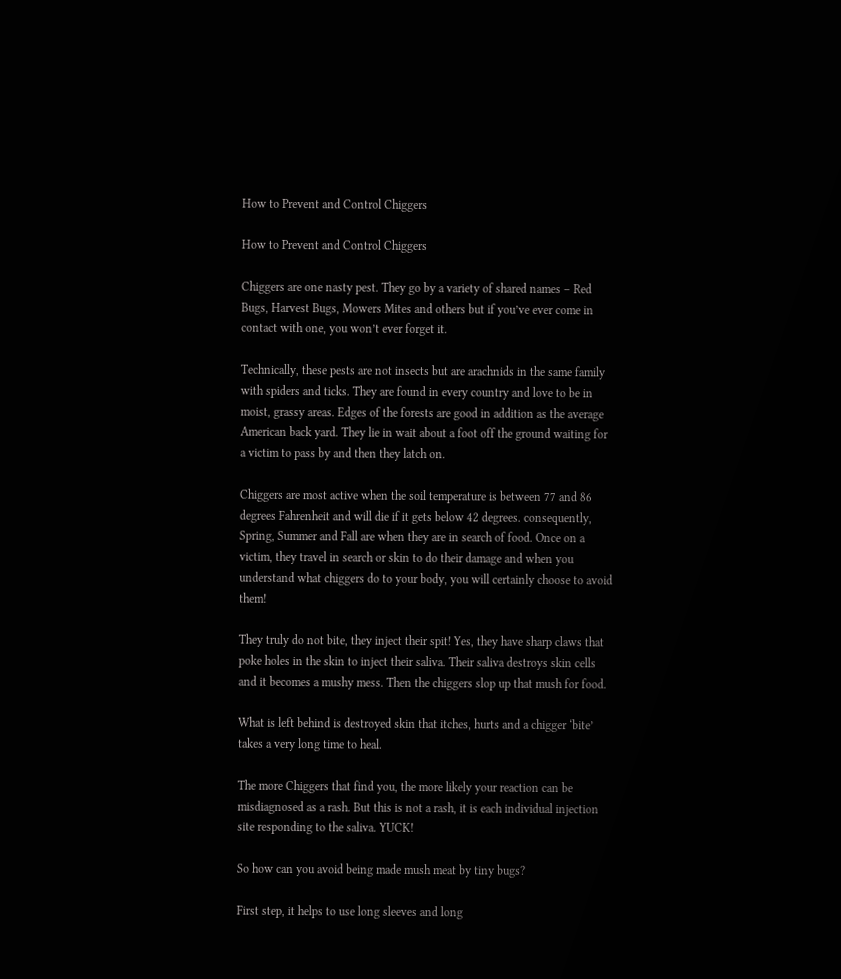How to Prevent and Control Chiggers

How to Prevent and Control Chiggers

Chiggers are one nasty pest. They go by a variety of shared names – Red Bugs, Harvest Bugs, Mowers Mites and others but if you’ve ever come in contact with one, you won’t ever forget it.

Technically, these pests are not insects but are arachnids in the same family with spiders and ticks. They are found in every country and love to be in moist, grassy areas. Edges of the forests are good in addition as the average American back yard. They lie in wait about a foot off the ground waiting for a victim to pass by and then they latch on.

Chiggers are most active when the soil temperature is between 77 and 86 degrees Fahrenheit and will die if it gets below 42 degrees. consequently, Spring, Summer and Fall are when they are in search of food. Once on a victim, they travel in search or skin to do their damage and when you understand what chiggers do to your body, you will certainly choose to avoid them!

They truly do not bite, they inject their spit! Yes, they have sharp claws that poke holes in the skin to inject their saliva. Their saliva destroys skin cells and it becomes a mushy mess. Then the chiggers slop up that mush for food.

What is left behind is destroyed skin that itches, hurts and a chigger ‘bite’ takes a very long time to heal.

The more Chiggers that find you, the more likely your reaction can be misdiagnosed as a rash. But this is not a rash, it is each individual injection site responding to the saliva. YUCK!

So how can you avoid being made mush meat by tiny bugs?

First step, it helps to use long sleeves and long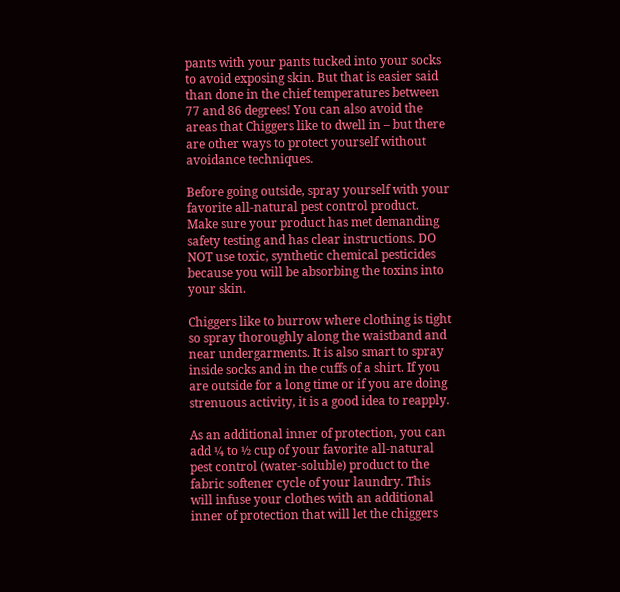pants with your pants tucked into your socks to avoid exposing skin. But that is easier said than done in the chief temperatures between 77 and 86 degrees! You can also avoid the areas that Chiggers like to dwell in – but there are other ways to protect yourself without avoidance techniques.

Before going outside, spray yourself with your favorite all-natural pest control product. Make sure your product has met demanding safety testing and has clear instructions. DO NOT use toxic, synthetic chemical pesticides because you will be absorbing the toxins into your skin.

Chiggers like to burrow where clothing is tight so spray thoroughly along the waistband and near undergarments. It is also smart to spray inside socks and in the cuffs of a shirt. If you are outside for a long time or if you are doing strenuous activity, it is a good idea to reapply.

As an additional inner of protection, you can add ¼ to ½ cup of your favorite all-natural pest control (water-soluble) product to the fabric softener cycle of your laundry. This will infuse your clothes with an additional inner of protection that will let the chiggers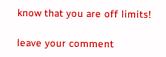know that you are off limits!

leave your comment